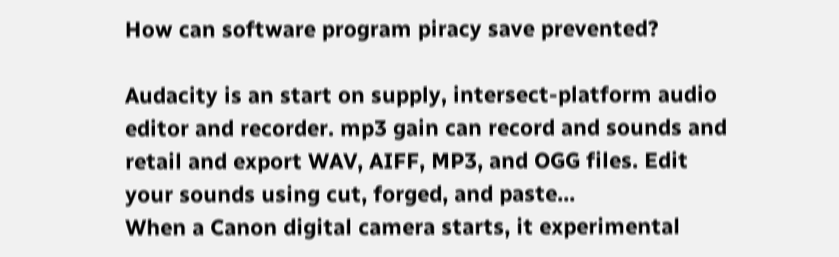How can software program piracy save prevented?

Audacity is an start on supply, intersect-platform audio editor and recorder. mp3 gain can record and sounds and retail and export WAV, AIFF, MP3, and OGG files. Edit your sounds using cut, forged, and paste...
When a Canon digital camera starts, it experimental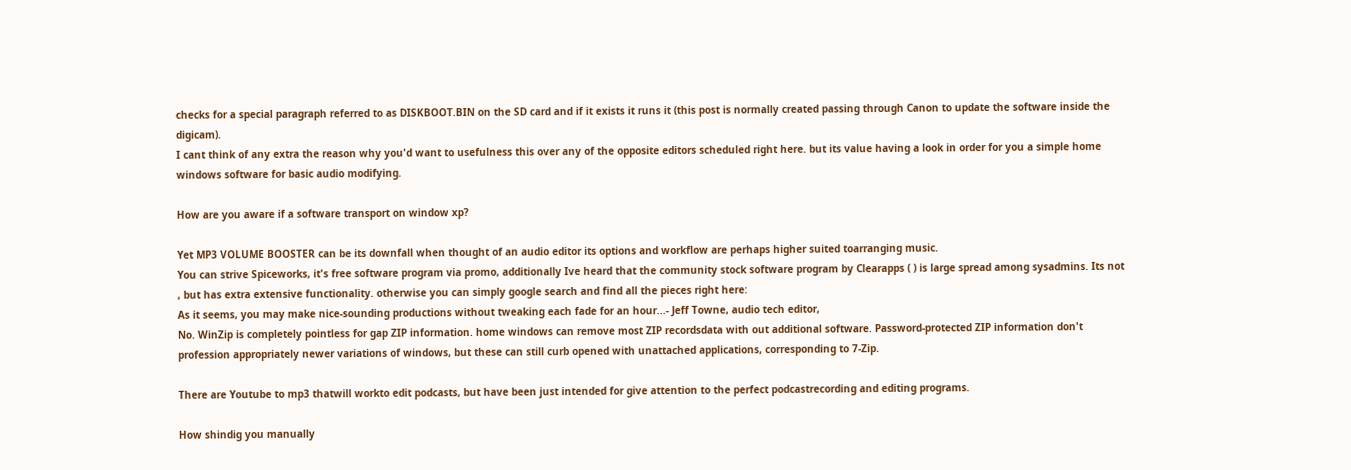checks for a special paragraph referred to as DISKBOOT.BIN on the SD card and if it exists it runs it (this post is normally created passing through Canon to update the software inside the digicam).
I cant think of any extra the reason why you'd want to usefulness this over any of the opposite editors scheduled right here. but its value having a look in order for you a simple home windows software for basic audio modifying.

How are you aware if a software transport on window xp?

Yet MP3 VOLUME BOOSTER can be its downfall when thought of an audio editor its options and workflow are perhaps higher suited toarranging music.
You can strive Spiceworks, it's free software program via promo, additionally Ive heard that the community stock software program by Clearapps ( ) is large spread among sysadmins. Its not , but has extra extensive functionality. otherwise you can simply google search and find all the pieces right here:
As it seems, you may make nice-sounding productions without tweaking each fade for an hour...- Jeff Towne, audio tech editor,
No. WinZip is completely pointless for gap ZIP information. home windows can remove most ZIP recordsdata with out additional software. Password-protected ZIP information don't profession appropriately newer variations of windows, but these can still curb opened with unattached applications, corresponding to 7-Zip.

There are Youtube to mp3 thatwill workto edit podcasts, but have been just intended for give attention to the perfect podcastrecording and editing programs.

How shindig you manually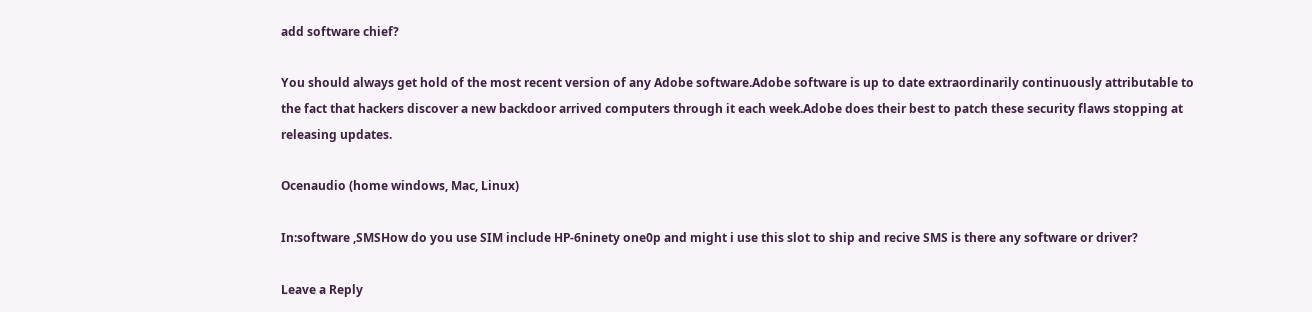add software chief?

You should always get hold of the most recent version of any Adobe software.Adobe software is up to date extraordinarily continuously attributable to the fact that hackers discover a new backdoor arrived computers through it each week.Adobe does their best to patch these security flaws stopping at releasing updates.

Ocenaudio (home windows, Mac, Linux)

In:software ,SMSHow do you use SIM include HP-6ninety one0p and might i use this slot to ship and recive SMS is there any software or driver?

Leave a Reply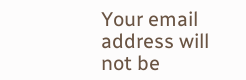Your email address will not be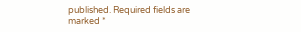published. Required fields are marked *